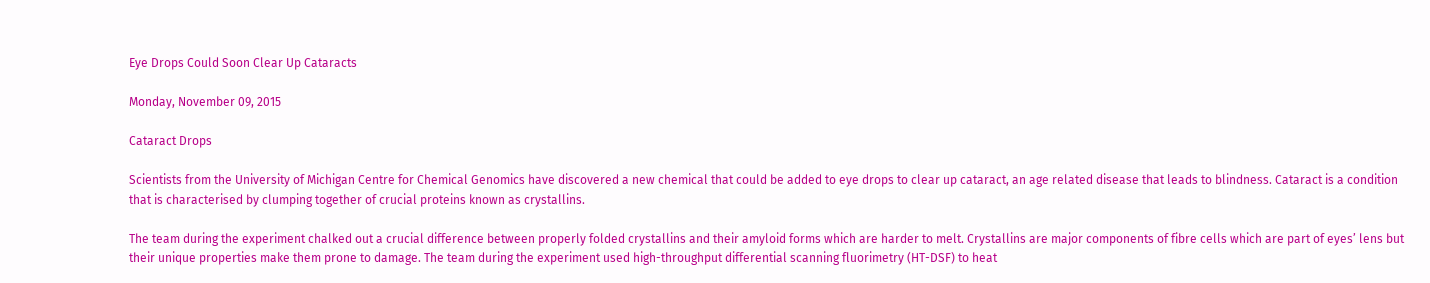Eye Drops Could Soon Clear Up Cataracts

Monday, November 09, 2015

Cataract Drops

Scientists from the University of Michigan Centre for Chemical Genomics have discovered a new chemical that could be added to eye drops to clear up cataract, an age related disease that leads to blindness. Cataract is a condition that is characterised by clumping together of crucial proteins known as crystallins.

The team during the experiment chalked out a crucial difference between properly folded crystallins and their amyloid forms which are harder to melt. Crystallins are major components of fibre cells which are part of eyes’ lens but their unique properties make them prone to damage. The team during the experiment used high-throughput differential scanning fluorimetry (HT-DSF) to heat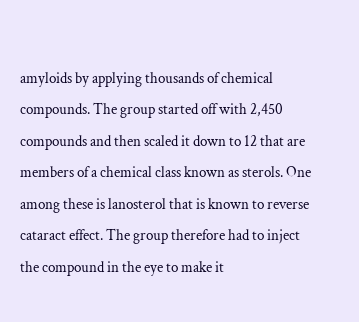amyloids by applying thousands of chemical compounds. The group started off with 2,450 compounds and then scaled it down to 12 that are members of a chemical class known as sterols. One among these is lanosterol that is known to reverse cataract effect. The group therefore had to inject the compound in the eye to make it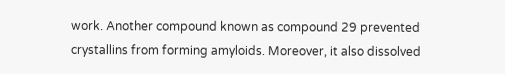work. Another compound known as compound 29 prevented crystallins from forming amyloids. Moreover, it also dissolved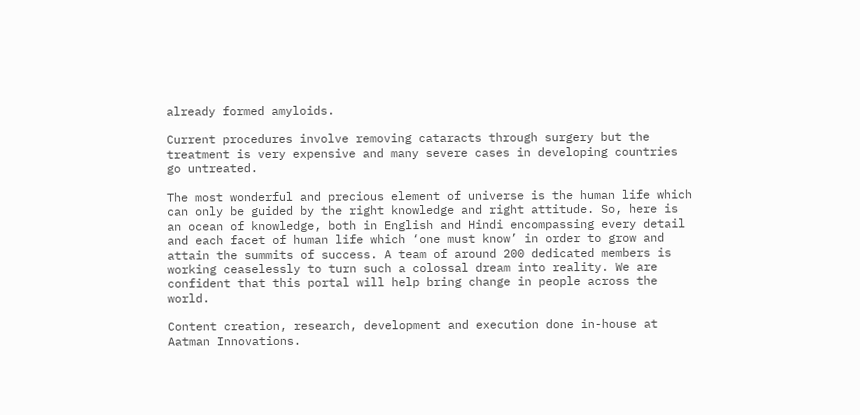already formed amyloids.

Current procedures involve removing cataracts through surgery but the treatment is very expensive and many severe cases in developing countries go untreated.

The most wonderful and precious element of universe is the human life which can only be guided by the right knowledge and right attitude. So, here is an ocean of knowledge, both in English and Hindi encompassing every detail and each facet of human life which ‘one must know’ in order to grow and attain the summits of success. A team of around 200 dedicated members is working ceaselessly to turn such a colossal dream into reality. We are confident that this portal will help bring change in people across the world.

Content creation, research, development and execution done in-house at Aatman Innovations.